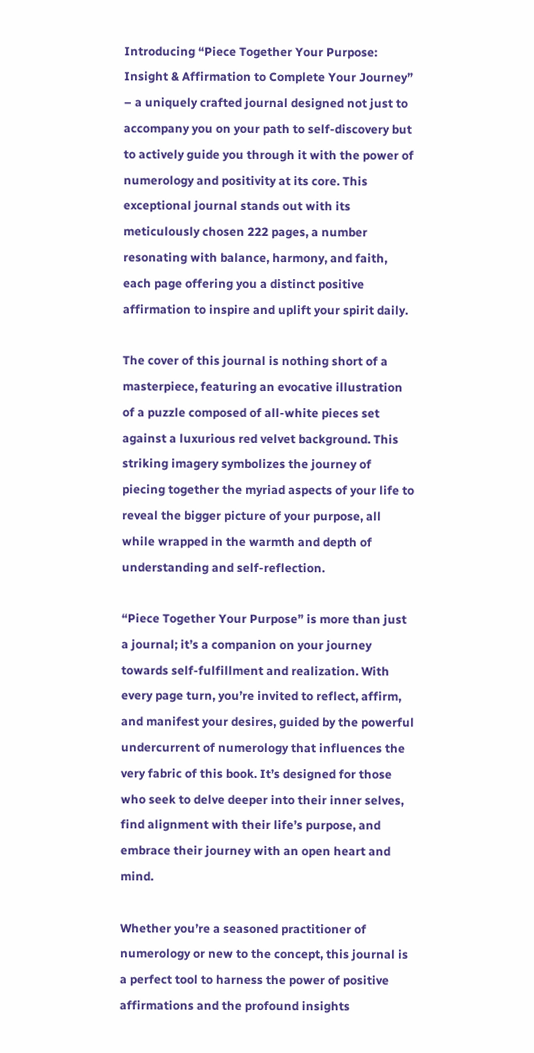Introducing “Piece Together Your Purpose: Insight & Affirmation to Complete Your Journey” – a uniquely crafted journal designed not just to accompany you on your path to self-discovery but to actively guide you through it with the power of numerology and positivity at its core. This exceptional journal stands out with its meticulously chosen 222 pages, a number resonating with balance, harmony, and faith, each page offering you a distinct positive affirmation to inspire and uplift your spirit daily.

The cover of this journal is nothing short of a masterpiece, featuring an evocative illustration of a puzzle composed of all-white pieces set against a luxurious red velvet background. This striking imagery symbolizes the journey of piecing together the myriad aspects of your life to reveal the bigger picture of your purpose, all while wrapped in the warmth and depth of understanding and self-reflection.

“Piece Together Your Purpose” is more than just a journal; it’s a companion on your journey towards self-fulfillment and realization. With every page turn, you’re invited to reflect, affirm, and manifest your desires, guided by the powerful undercurrent of numerology that influences the very fabric of this book. It’s designed for those who seek to delve deeper into their inner selves, find alignment with their life’s purpose, and embrace their journey with an open heart and mind.

Whether you’re a seasoned practitioner of numerology or new to the concept, this journal is a perfect tool to harness the power of positive affirmations and the profound insights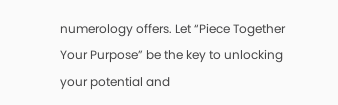numerology offers. Let “Piece Together Your Purpose” be the key to unlocking your potential and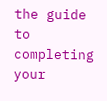the guide to completing your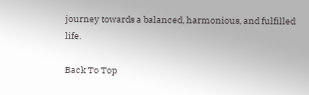journey towards a balanced, harmonious, and fulfilled life.

Back To Top